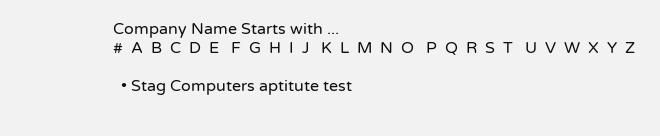Company Name Starts with ...
#  A  B  C  D  E   F  G  H  I  J   K  L  M  N  O   P  Q  R  S  T   U  V  W  X  Y  Z

  • Stag Computers aptitute test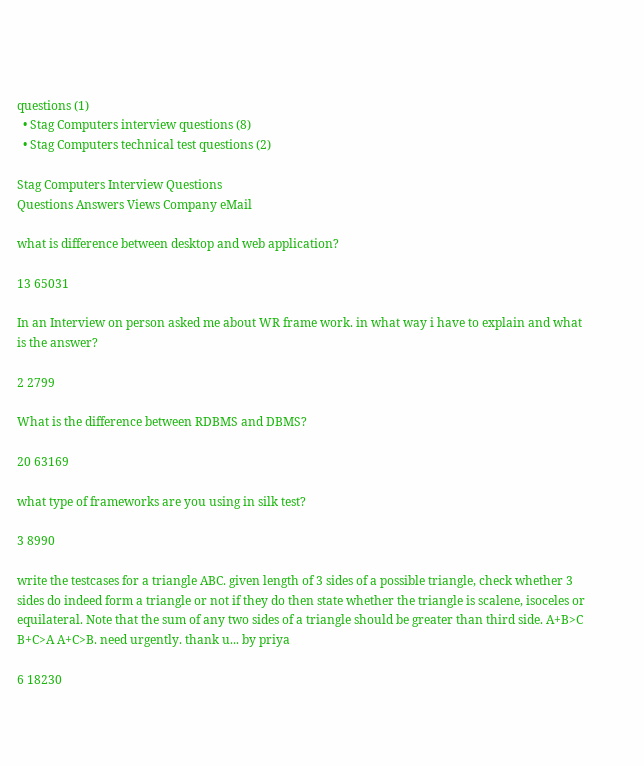questions (1)
  • Stag Computers interview questions (8)
  • Stag Computers technical test questions (2)

Stag Computers Interview Questions
Questions Answers Views Company eMail

what is difference between desktop and web application?

13 65031

In an Interview on person asked me about WR frame work. in what way i have to explain and what is the answer?

2 2799

What is the difference between RDBMS and DBMS?

20 63169

what type of frameworks are you using in silk test?

3 8990

write the testcases for a triangle ABC. given length of 3 sides of a possible triangle, check whether 3 sides do indeed form a triangle or not if they do then state whether the triangle is scalene, isoceles or equilateral. Note that the sum of any two sides of a triangle should be greater than third side. A+B>C B+C>A A+C>B. need urgently. thank u... by priya

6 18230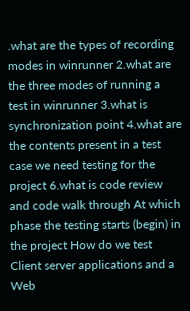.what are the types of recording modes in winrunner 2.what are the three modes of running a test in winrunner 3.what is synchronization point 4.what are the contents present in a test case we need testing for the project 6.what is code review and code walk through At which phase the testing starts (begin) in the project How do we test Client server applications and a Web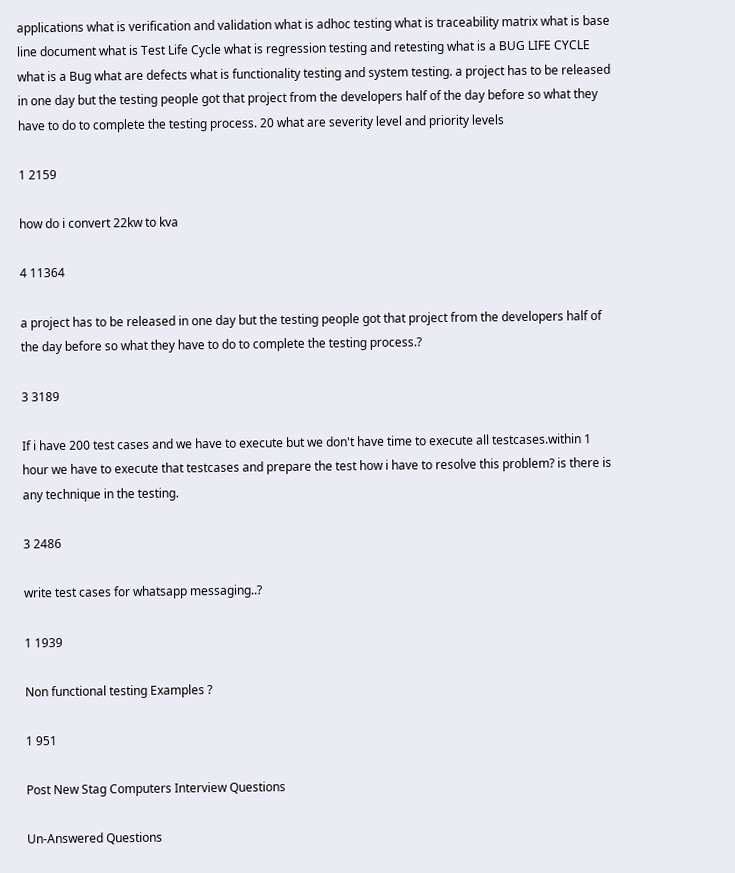applications what is verification and validation what is adhoc testing what is traceability matrix what is base line document what is Test Life Cycle what is regression testing and retesting what is a BUG LIFE CYCLE what is a Bug what are defects what is functionality testing and system testing. a project has to be released in one day but the testing people got that project from the developers half of the day before so what they have to do to complete the testing process. 20 what are severity level and priority levels

1 2159

how do i convert 22kw to kva

4 11364

a project has to be released in one day but the testing people got that project from the developers half of the day before so what they have to do to complete the testing process.?

3 3189

If i have 200 test cases and we have to execute but we don't have time to execute all testcases.within 1 hour we have to execute that testcases and prepare the test how i have to resolve this problem? is there is any technique in the testing.

3 2486

write test cases for whatsapp messaging..?

1 1939

Non functional testing Examples ?

1 951

Post New Stag Computers Interview Questions

Un-Answered Questions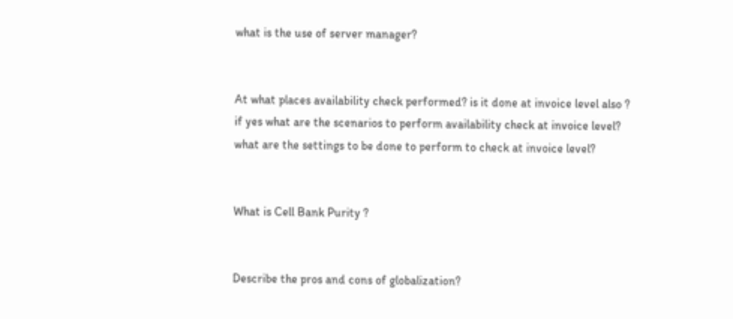what is the use of server manager?


At what places availability check performed? is it done at invoice level also ? if yes what are the scenarios to perform availability check at invoice level? what are the settings to be done to perform to check at invoice level?


What is Cell Bank Purity ?


Describe the pros and cons of globalization?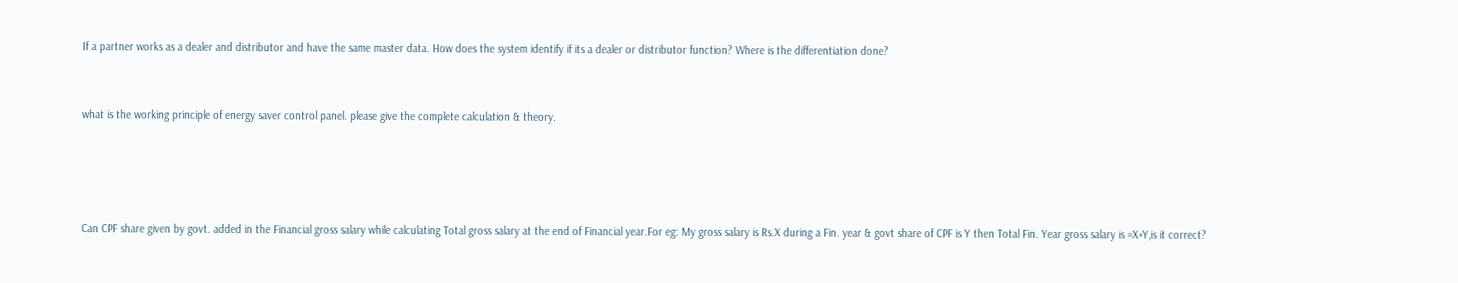If a partner works as a dealer and distributor and have the same master data. How does the system identify if its a dealer or distributor function? Where is the differentiation done?


what is the working principle of energy saver control panel. please give the complete calculation & theory.




Can CPF share given by govt. added in the Financial gross salary while calculating Total gross salary at the end of Financial year.For eg: My gross salary is Rs.X during a Fin. year & govt share of CPF is Y then Total Fin. Year gross salary is =X+Y,is it correct?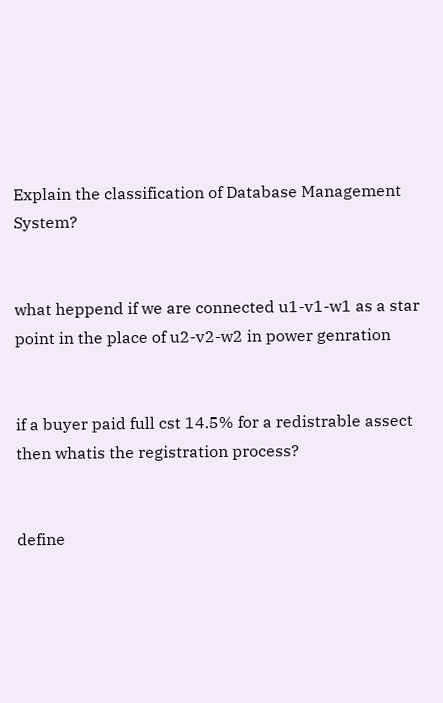Explain the classification of Database Management System?


what heppend if we are connected u1-v1-w1 as a star point in the place of u2-v2-w2 in power genration


if a buyer paid full cst 14.5% for a redistrable assect then whatis the registration process?


define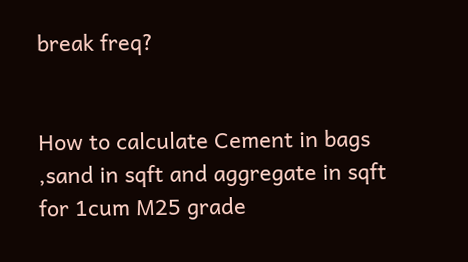break freq?


How to calculate Cement in bags ,sand in sqft and aggregate in sqft for 1cum M25 grade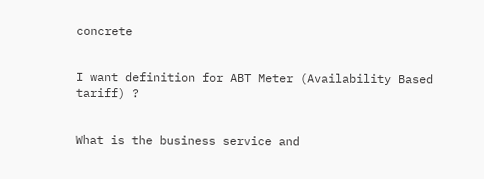concrete


I want definition for ABT Meter (Availability Based tariff) ?


What is the business service and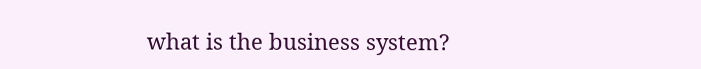what is the business system?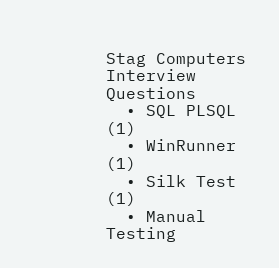Stag Computers Interview Questions
  • SQL PLSQL (1)
  • WinRunner (1)
  • Silk Test (1)
  • Manual Testing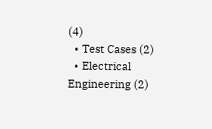(4)
  • Test Cases (2)
  • Electrical Engineering (2)